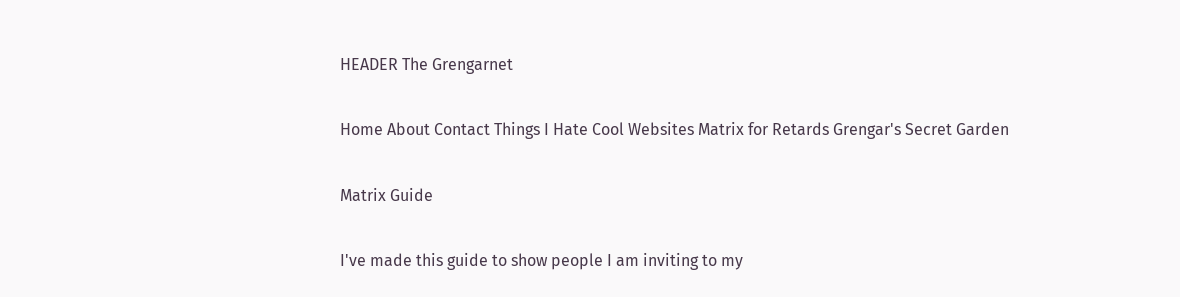HEADER The Grengarnet

Home About Contact Things I Hate Cool Websites Matrix for Retards Grengar's Secret Garden

Matrix Guide

I've made this guide to show people I am inviting to my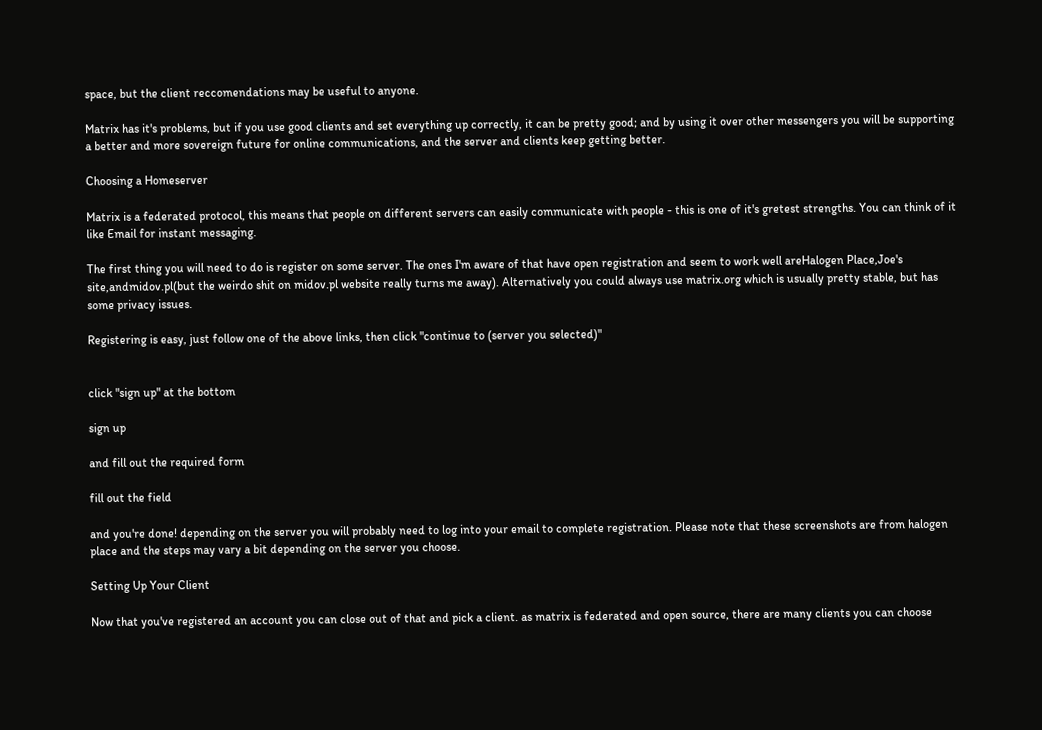space, but the client reccomendations may be useful to anyone.

Matrix has it's problems, but if you use good clients and set everything up correctly, it can be pretty good; and by using it over other messengers you will be supporting a better and more sovereign future for online communications, and the server and clients keep getting better.

Choosing a Homeserver

Matrix is a federated protocol, this means that people on different servers can easily communicate with people - this is one of it's gretest strengths. You can think of it like Email for instant messaging.

The first thing you will need to do is register on some server. The ones I'm aware of that have open registration and seem to work well areHalogen Place,Joe's site,andmidov.pl(but the weirdo shit on midov.pl website really turns me away). Alternatively you could always use matrix.org which is usually pretty stable, but has some privacy issues.

Registering is easy, just follow one of the above links, then click "continue to (server you selected)"


click "sign up" at the bottom

sign up

and fill out the required form

fill out the field

and you're done! depending on the server you will probably need to log into your email to complete registration. Please note that these screenshots are from halogen place and the steps may vary a bit depending on the server you choose.

Setting Up Your Client

Now that you've registered an account you can close out of that and pick a client. as matrix is federated and open source, there are many clients you can choose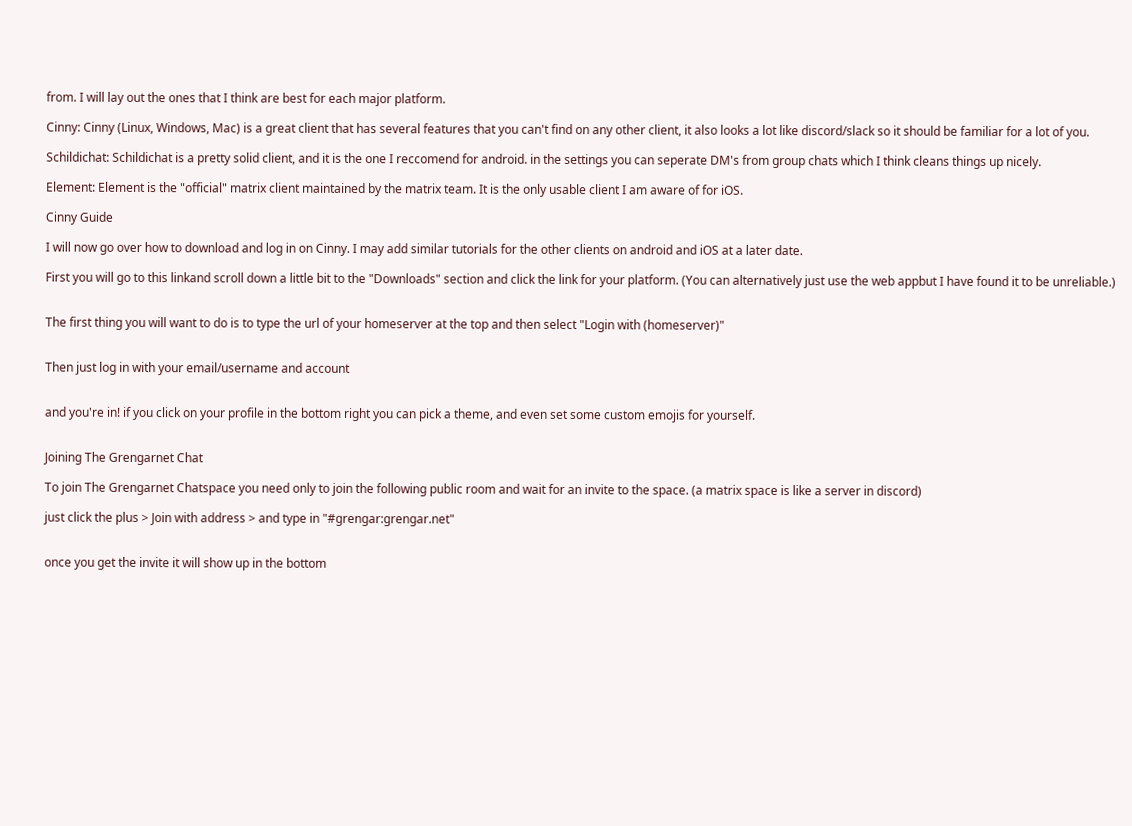from. I will lay out the ones that I think are best for each major platform.

Cinny: Cinny (Linux, Windows, Mac) is a great client that has several features that you can't find on any other client, it also looks a lot like discord/slack so it should be familiar for a lot of you.

Schildichat: Schildichat is a pretty solid client, and it is the one I reccomend for android. in the settings you can seperate DM's from group chats which I think cleans things up nicely.

Element: Element is the "official" matrix client maintained by the matrix team. It is the only usable client I am aware of for iOS.

Cinny Guide

I will now go over how to download and log in on Cinny. I may add similar tutorials for the other clients on android and iOS at a later date.

First you will go to this linkand scroll down a little bit to the "Downloads" section and click the link for your platform. (You can alternatively just use the web appbut I have found it to be unreliable.)


The first thing you will want to do is to type the url of your homeserver at the top and then select "Login with (homeserver)"


Then just log in with your email/username and account


and you're in! if you click on your profile in the bottom right you can pick a theme, and even set some custom emojis for yourself.


Joining The Grengarnet Chat

To join The Grengarnet Chatspace you need only to join the following public room and wait for an invite to the space. (a matrix space is like a server in discord)

just click the plus > Join with address > and type in "#grengar:grengar.net"


once you get the invite it will show up in the bottom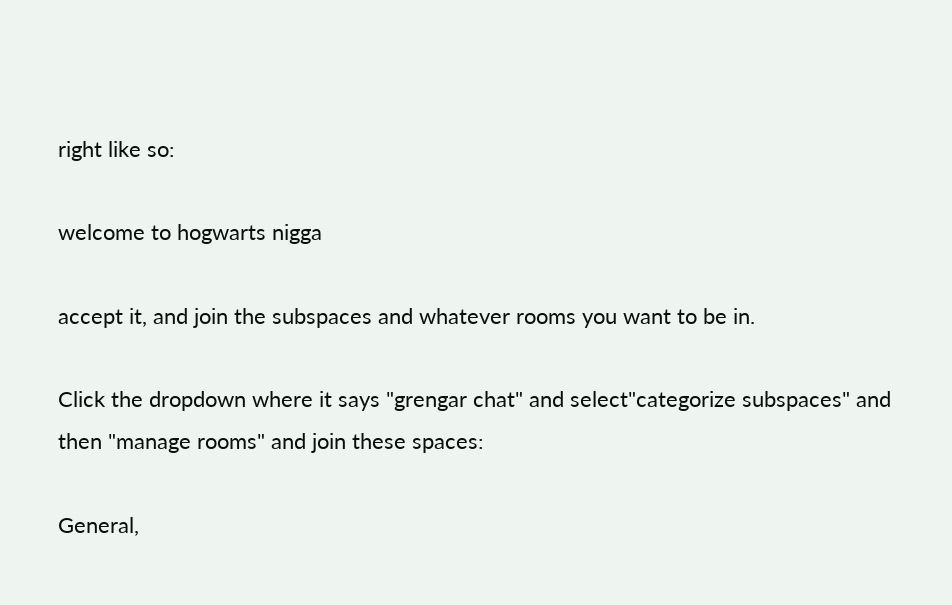right like so:

welcome to hogwarts nigga

accept it, and join the subspaces and whatever rooms you want to be in.

Click the dropdown where it says "grengar chat" and select"categorize subspaces" and then "manage rooms" and join these spaces:

General,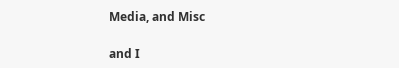Media, and Misc

and I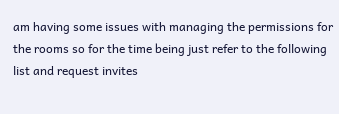am having some issues with managing the permissions for the rooms so for the time being just refer to the following list and request invites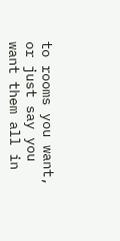to rooms you want, or just say you want them all in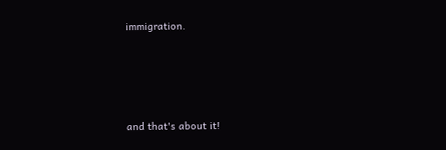immigration.




and that's about it!